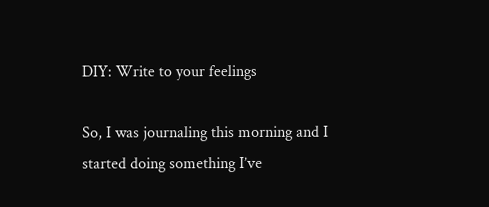DIY: Write to your feelings

So, I was journaling this morning and I started doing something I’ve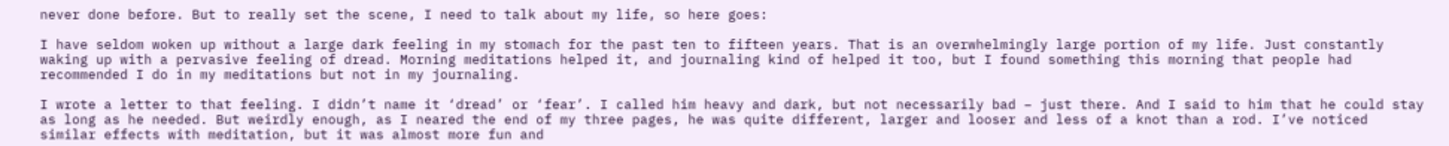never done before. But to really set the scene, I need to talk about my life, so here goes:

I have seldom woken up without a large dark feeling in my stomach for the past ten to fifteen years. That is an overwhelmingly large portion of my life. Just constantly waking up with a pervasive feeling of dread. Morning meditations helped it, and journaling kind of helped it too, but I found something this morning that people had recommended I do in my meditations but not in my journaling.

I wrote a letter to that feeling. I didn’t name it ‘dread’ or ‘fear’. I called him heavy and dark, but not necessarily bad – just there. And I said to him that he could stay as long as he needed. But weirdly enough, as I neared the end of my three pages, he was quite different, larger and looser and less of a knot than a rod. I’ve noticed similar effects with meditation, but it was almost more fun and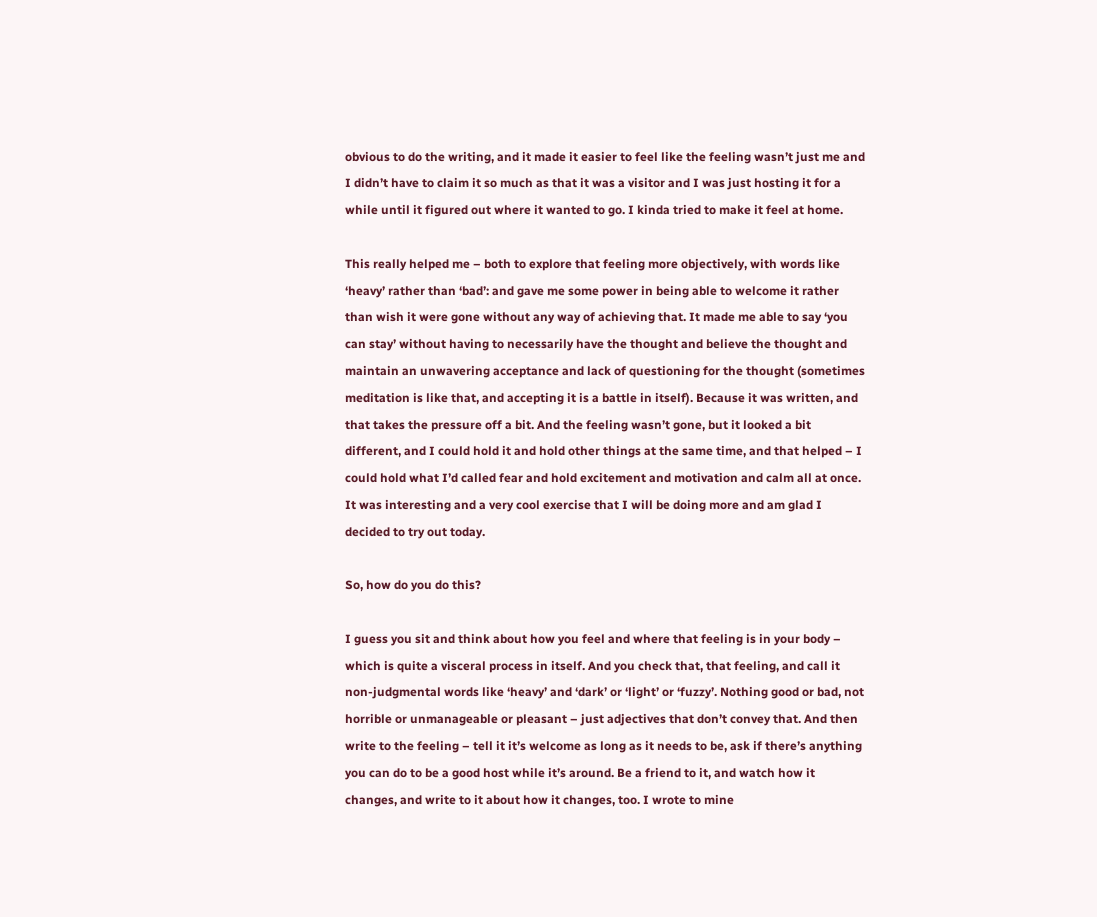obvious to do the writing, and it made it easier to feel like the feeling wasn’t just me and I didn’t have to claim it so much as that it was a visitor and I was just hosting it for a while until it figured out where it wanted to go. I kinda tried to make it feel at home.

This really helped me – both to explore that feeling more objectively, with words like ‘heavy’ rather than ‘bad’: and gave me some power in being able to welcome it rather than wish it were gone without any way of achieving that. It made me able to say ‘you can stay’ without having to necessarily have the thought and believe the thought and maintain an unwavering acceptance and lack of questioning for the thought (sometimes meditation is like that, and accepting it is a battle in itself). Because it was written, and that takes the pressure off a bit. And the feeling wasn’t gone, but it looked a bit different, and I could hold it and hold other things at the same time, and that helped – I could hold what I’d called fear and hold excitement and motivation and calm all at once. It was interesting and a very cool exercise that I will be doing more and am glad I decided to try out today.

So, how do you do this?

I guess you sit and think about how you feel and where that feeling is in your body – which is quite a visceral process in itself. And you check that, that feeling, and call it non-judgmental words like ‘heavy’ and ‘dark’ or ‘light’ or ‘fuzzy’. Nothing good or bad, not horrible or unmanageable or pleasant – just adjectives that don’t convey that. And then write to the feeling – tell it it’s welcome as long as it needs to be, ask if there’s anything you can do to be a good host while it’s around. Be a friend to it, and watch how it changes, and write to it about how it changes, too. I wrote to mine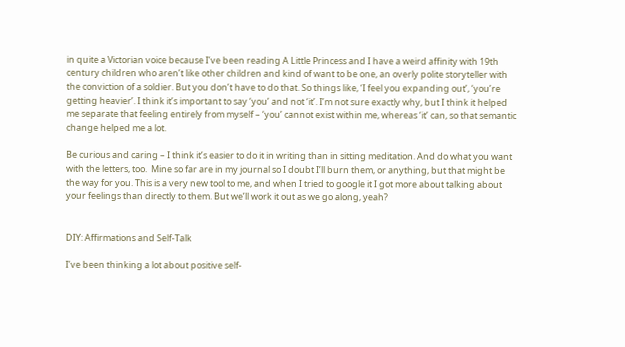in quite a Victorian voice because I’ve been reading A Little Princess and I have a weird affinity with 19th century children who aren’t like other children and kind of want to be one, an overly polite storyteller with the conviction of a soldier. But you don’t have to do that. So things like, ‘I feel you expanding out’, ‘you’re getting heavier’. I think it’s important to say ‘you’ and not ‘it’. I’m not sure exactly why, but I think it helped me separate that feeling entirely from myself – ‘you’ cannot exist within me, whereas ‘it’ can, so that semantic change helped me a lot.

Be curious and caring – I think it’s easier to do it in writing than in sitting meditation. And do what you want with the letters, too.  Mine so far are in my journal so I doubt I’ll burn them, or anything, but that might be the way for you. This is a very new tool to me, and when I tried to google it I got more about talking about your feelings than directly to them. But we’ll work it out as we go along, yeah?


DIY: Affirmations and Self-Talk

I’ve been thinking a lot about positive self-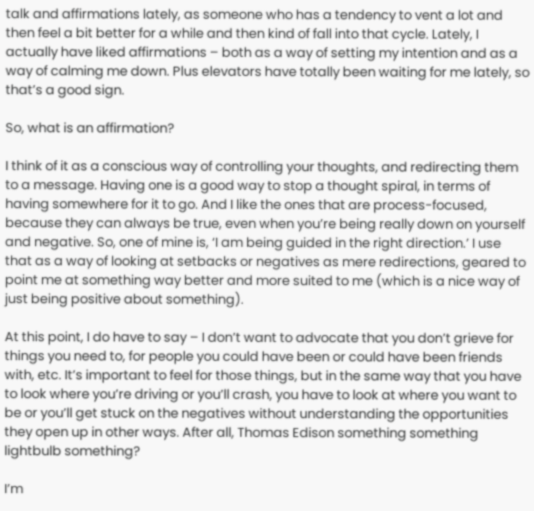talk and affirmations lately, as someone who has a tendency to vent a lot and then feel a bit better for a while and then kind of fall into that cycle. Lately, I actually have liked affirmations – both as a way of setting my intention and as a way of calming me down. Plus elevators have totally been waiting for me lately, so that’s a good sign.

So, what is an affirmation?

I think of it as a conscious way of controlling your thoughts, and redirecting them to a message. Having one is a good way to stop a thought spiral, in terms of having somewhere for it to go. And I like the ones that are process-focused, because they can always be true, even when you’re being really down on yourself and negative. So, one of mine is, ‘I am being guided in the right direction.’ I use that as a way of looking at setbacks or negatives as mere redirections, geared to point me at something way better and more suited to me (which is a nice way of just being positive about something).

At this point, I do have to say – I don’t want to advocate that you don’t grieve for things you need to, for people you could have been or could have been friends with, etc. It’s important to feel for those things, but in the same way that you have to look where you’re driving or you’ll crash, you have to look at where you want to be or you’ll get stuck on the negatives without understanding the opportunities they open up in other ways. After all, Thomas Edison something something lightbulb something?

I’m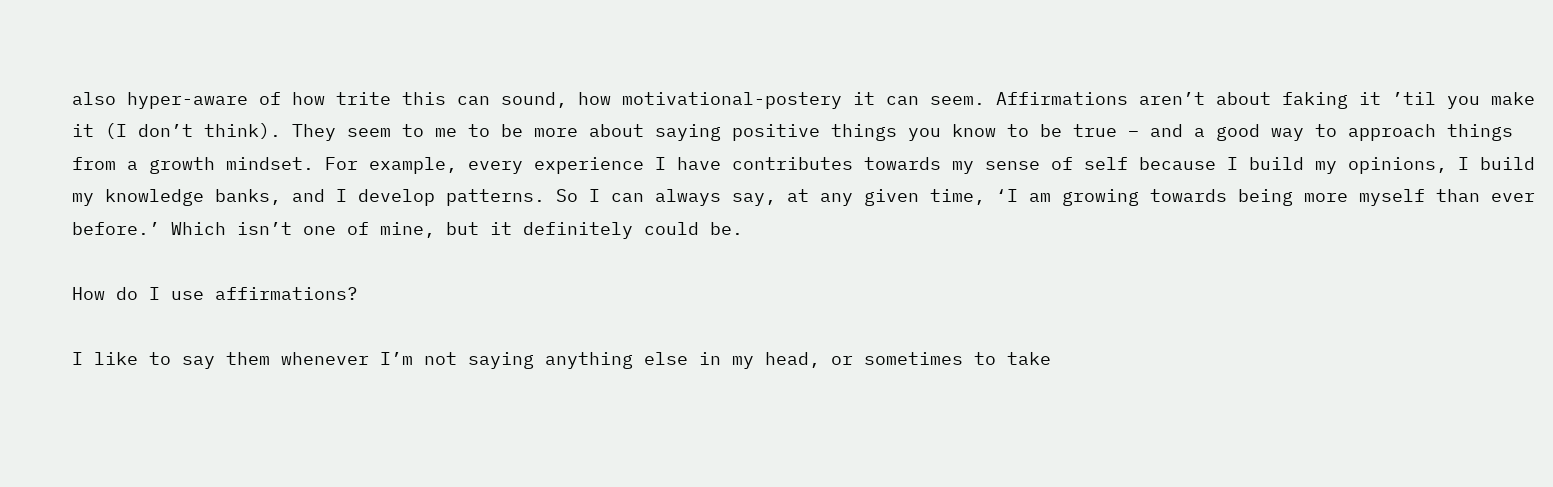also hyper-aware of how trite this can sound, how motivational-postery it can seem. Affirmations aren’t about faking it ’til you make it (I don’t think). They seem to me to be more about saying positive things you know to be true – and a good way to approach things from a growth mindset. For example, every experience I have contributes towards my sense of self because I build my opinions, I build my knowledge banks, and I develop patterns. So I can always say, at any given time, ‘I am growing towards being more myself than ever before.’ Which isn’t one of mine, but it definitely could be.

How do I use affirmations?

I like to say them whenever I’m not saying anything else in my head, or sometimes to take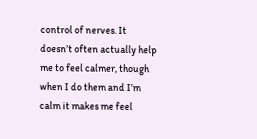control of nerves. It doesn’t often actually help me to feel calmer, though when I do them and I’m calm it makes me feel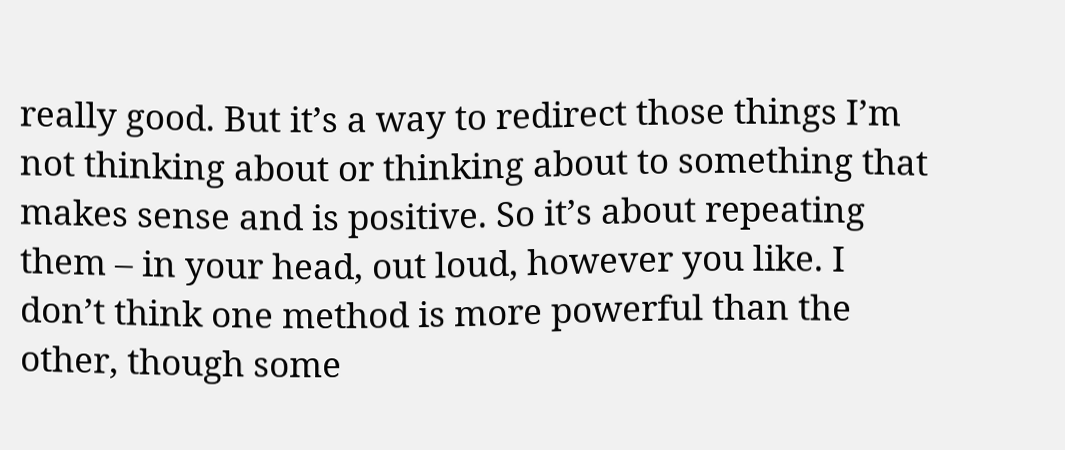really good. But it’s a way to redirect those things I’m not thinking about or thinking about to something that makes sense and is positive. So it’s about repeating them – in your head, out loud, however you like. I don’t think one method is more powerful than the other, though some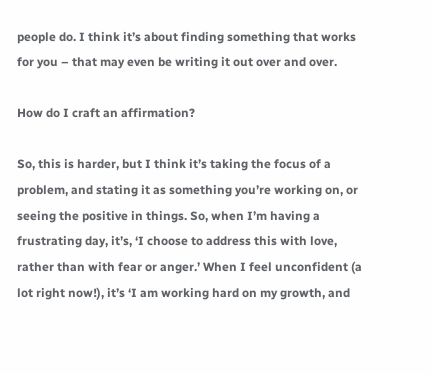people do. I think it’s about finding something that works for you – that may even be writing it out over and over.

How do I craft an affirmation?

So, this is harder, but I think it’s taking the focus of a problem, and stating it as something you’re working on, or seeing the positive in things. So, when I’m having a frustrating day, it’s, ‘I choose to address this with love, rather than with fear or anger.’ When I feel unconfident (a lot right now!), it’s ‘I am working hard on my growth, and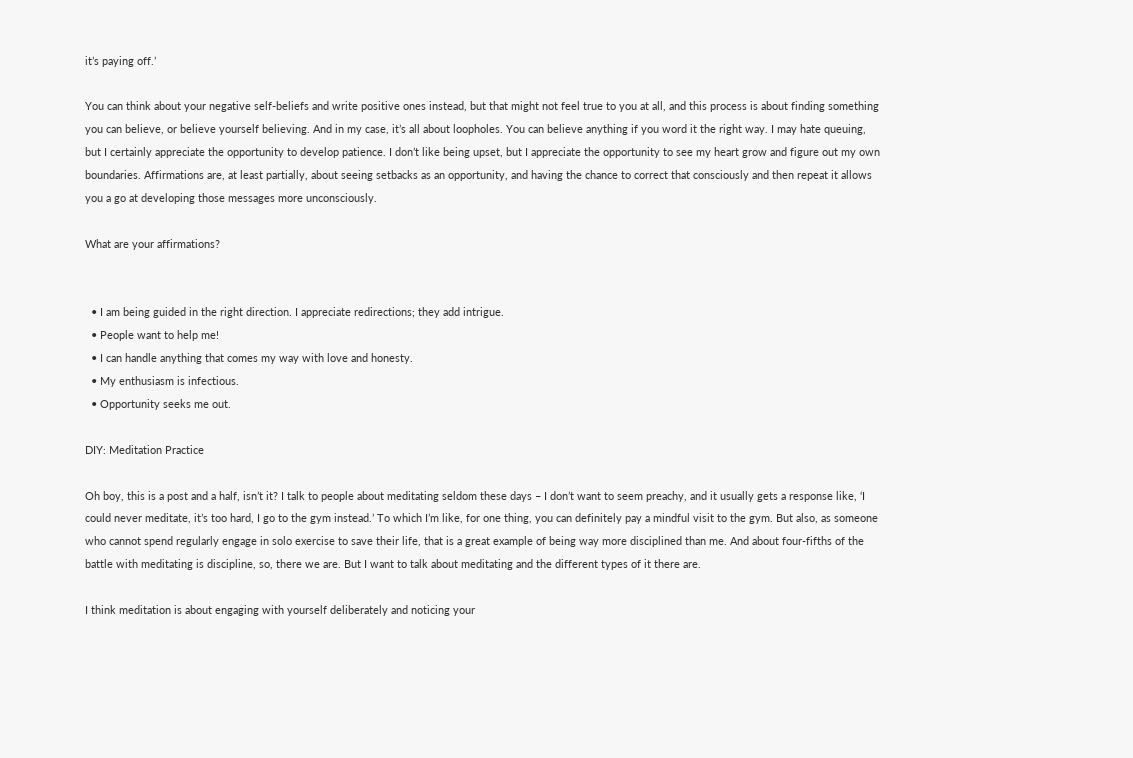it’s paying off.’

You can think about your negative self-beliefs and write positive ones instead, but that might not feel true to you at all, and this process is about finding something you can believe, or believe yourself believing. And in my case, it’s all about loopholes. You can believe anything if you word it the right way. I may hate queuing, but I certainly appreciate the opportunity to develop patience. I don’t like being upset, but I appreciate the opportunity to see my heart grow and figure out my own boundaries. Affirmations are, at least partially, about seeing setbacks as an opportunity, and having the chance to correct that consciously and then repeat it allows you a go at developing those messages more unconsciously.

What are your affirmations?


  • I am being guided in the right direction. I appreciate redirections; they add intrigue.
  • People want to help me!
  • I can handle anything that comes my way with love and honesty.
  • My enthusiasm is infectious.
  • Opportunity seeks me out.

DIY: Meditation Practice

Oh boy, this is a post and a half, isn’t it? I talk to people about meditating seldom these days – I don’t want to seem preachy, and it usually gets a response like, ‘I could never meditate, it’s too hard, I go to the gym instead.’ To which I’m like, for one thing, you can definitely pay a mindful visit to the gym. But also, as someone who cannot spend regularly engage in solo exercise to save their life, that is a great example of being way more disciplined than me. And about four-fifths of the battle with meditating is discipline, so, there we are. But I want to talk about meditating and the different types of it there are.

I think meditation is about engaging with yourself deliberately and noticing your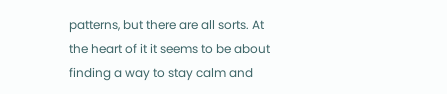patterns, but there are all sorts. At the heart of it it seems to be about finding a way to stay calm and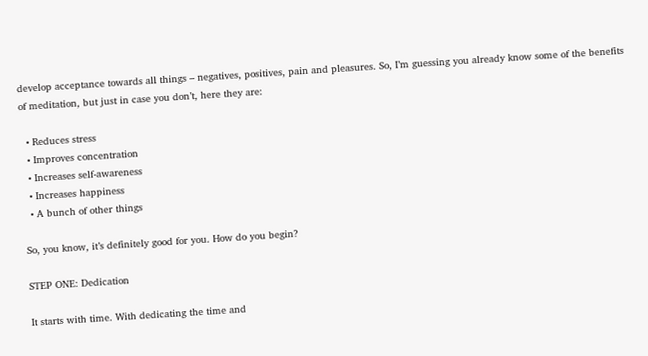develop acceptance towards all things – negatives, positives, pain and pleasures. So, I’m guessing you already know some of the benefits of meditation, but just in case you don’t, here they are:

  • Reduces stress
  • Improves concentration
  • Increases self-awareness
  • Increases happiness
  • A bunch of other things

So, you know, it’s definitely good for you. How do you begin?

STEP ONE: Dedication

It starts with time. With dedicating the time and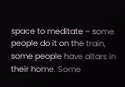space to meditate – some people do it on the train, some people have altars in their home. Some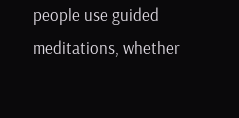people use guided meditations, whether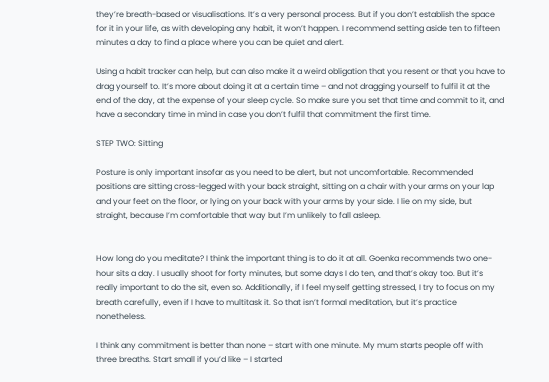they’re breath-based or visualisations. It’s a very personal process. But if you don’t establish the space for it in your life, as with developing any habit, it won’t happen. I recommend setting aside ten to fifteen minutes a day to find a place where you can be quiet and alert.

Using a habit tracker can help, but can also make it a weird obligation that you resent or that you have to drag yourself to. It’s more about doing it at a certain time – and not dragging yourself to fulfil it at the end of the day, at the expense of your sleep cycle. So make sure you set that time and commit to it, and have a secondary time in mind in case you don’t fulfil that commitment the first time.

STEP TWO: Sitting

Posture is only important insofar as you need to be alert, but not uncomfortable. Recommended positions are sitting cross-legged with your back straight, sitting on a chair with your arms on your lap and your feet on the floor, or lying on your back with your arms by your side. I lie on my side, but straight, because I’m comfortable that way but I’m unlikely to fall asleep.


How long do you meditate? I think the important thing is to do it at all. Goenka recommends two one-hour sits a day. I usually shoot for forty minutes, but some days I do ten, and that’s okay too. But it’s really important to do the sit, even so. Additionally, if I feel myself getting stressed, I try to focus on my breath carefully, even if I have to multitask it. So that isn’t formal meditation, but it’s practice nonetheless.

I think any commitment is better than none – start with one minute. My mum starts people off with three breaths. Start small if you’d like – I started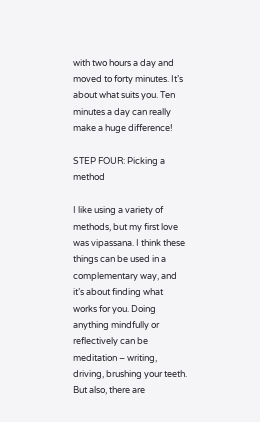with two hours a day and moved to forty minutes. It’s about what suits you. Ten minutes a day can really make a huge difference!

STEP FOUR: Picking a method

I like using a variety of methods, but my first love was vipassana. I think these things can be used in a complementary way, and it’s about finding what works for you. Doing anything mindfully or reflectively can be meditation – writing, driving, brushing your teeth. But also, there are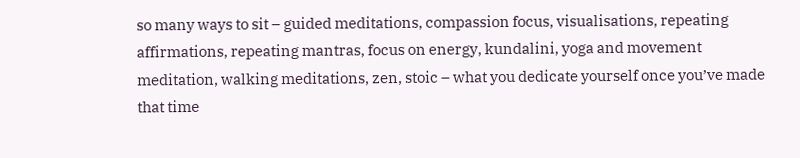so many ways to sit – guided meditations, compassion focus, visualisations, repeating affirmations, repeating mantras, focus on energy, kundalini, yoga and movement meditation, walking meditations, zen, stoic – what you dedicate yourself once you’ve made that time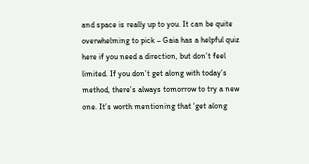and space is really up to you. It can be quite overwhelming to pick – Gaia has a helpful quiz here if you need a direction, but don’t feel limited. If you don’t get along with today’s method, there’s always tomorrow to try a new one. It’s worth mentioning that ‘get along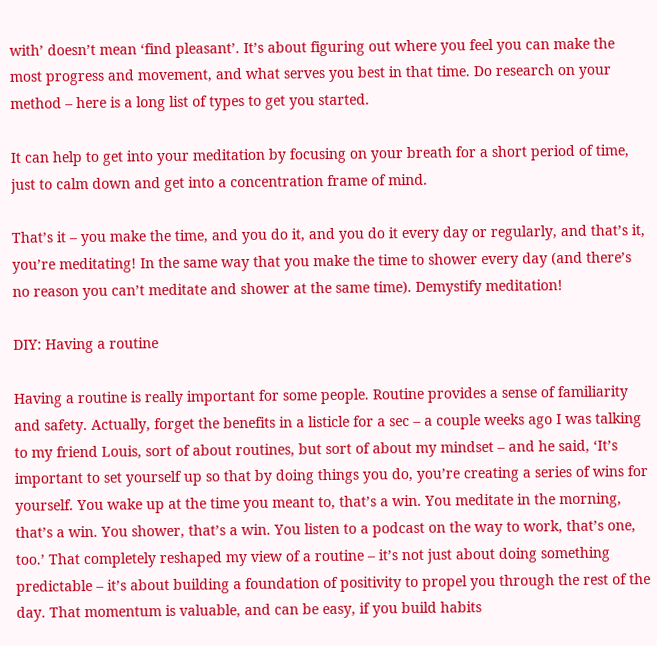with’ doesn’t mean ‘find pleasant’. It’s about figuring out where you feel you can make the most progress and movement, and what serves you best in that time. Do research on your method – here is a long list of types to get you started.

It can help to get into your meditation by focusing on your breath for a short period of time, just to calm down and get into a concentration frame of mind.

That’s it – you make the time, and you do it, and you do it every day or regularly, and that’s it, you’re meditating! In the same way that you make the time to shower every day (and there’s no reason you can’t meditate and shower at the same time). Demystify meditation!

DIY: Having a routine

Having a routine is really important for some people. Routine provides a sense of familiarity and safety. Actually, forget the benefits in a listicle for a sec – a couple weeks ago I was talking to my friend Louis, sort of about routines, but sort of about my mindset – and he said, ‘It’s important to set yourself up so that by doing things you do, you’re creating a series of wins for yourself. You wake up at the time you meant to, that’s a win. You meditate in the morning, that’s a win. You shower, that’s a win. You listen to a podcast on the way to work, that’s one, too.’ That completely reshaped my view of a routine – it’s not just about doing something predictable – it’s about building a foundation of positivity to propel you through the rest of the day. That momentum is valuable, and can be easy, if you build habits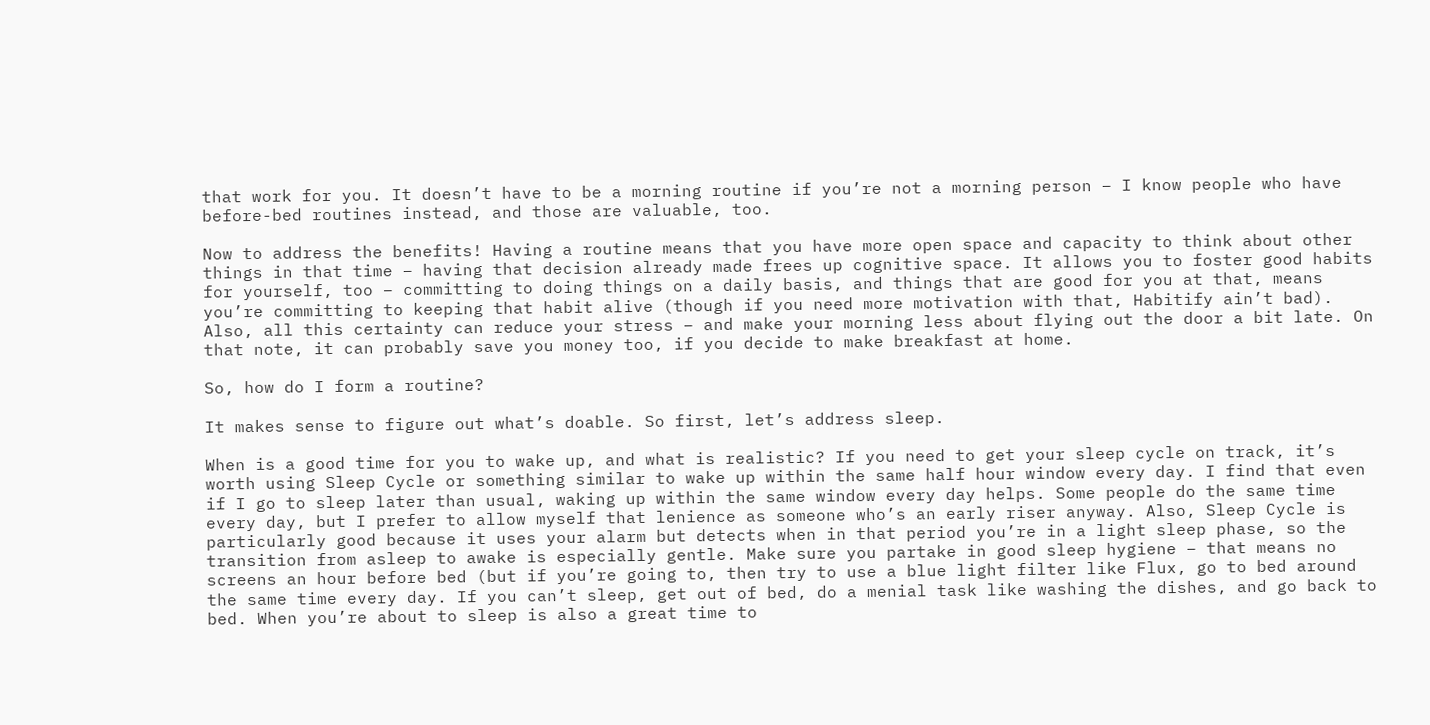that work for you. It doesn’t have to be a morning routine if you’re not a morning person – I know people who have before-bed routines instead, and those are valuable, too.

Now to address the benefits! Having a routine means that you have more open space and capacity to think about other things in that time – having that decision already made frees up cognitive space. It allows you to foster good habits for yourself, too – committing to doing things on a daily basis, and things that are good for you at that, means you’re committing to keeping that habit alive (though if you need more motivation with that, Habitify ain’t bad). Also, all this certainty can reduce your stress – and make your morning less about flying out the door a bit late. On that note, it can probably save you money too, if you decide to make breakfast at home.

So, how do I form a routine?

It makes sense to figure out what’s doable. So first, let’s address sleep.

When is a good time for you to wake up, and what is realistic? If you need to get your sleep cycle on track, it’s worth using Sleep Cycle or something similar to wake up within the same half hour window every day. I find that even if I go to sleep later than usual, waking up within the same window every day helps. Some people do the same time every day, but I prefer to allow myself that lenience as someone who’s an early riser anyway. Also, Sleep Cycle is particularly good because it uses your alarm but detects when in that period you’re in a light sleep phase, so the transition from asleep to awake is especially gentle. Make sure you partake in good sleep hygiene – that means no screens an hour before bed (but if you’re going to, then try to use a blue light filter like Flux, go to bed around the same time every day. If you can’t sleep, get out of bed, do a menial task like washing the dishes, and go back to bed. When you’re about to sleep is also a great time to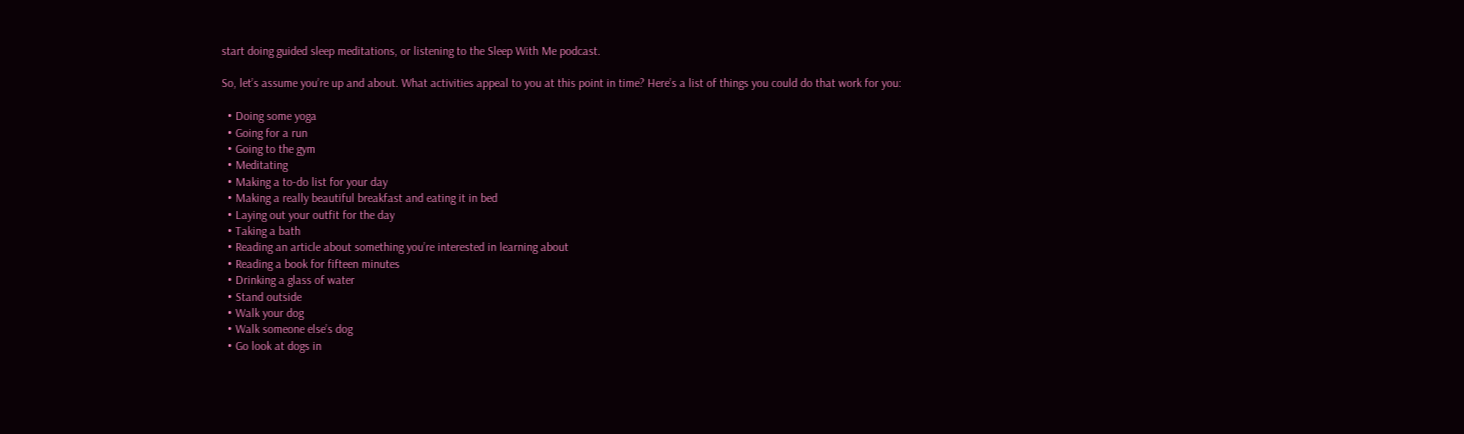start doing guided sleep meditations, or listening to the Sleep With Me podcast.

So, let’s assume you’re up and about. What activities appeal to you at this point in time? Here’s a list of things you could do that work for you:

  • Doing some yoga
  • Going for a run
  • Going to the gym
  • Meditating
  • Making a to-do list for your day
  • Making a really beautiful breakfast and eating it in bed
  • Laying out your outfit for the day
  • Taking a bath
  • Reading an article about something you’re interested in learning about
  • Reading a book for fifteen minutes
  • Drinking a glass of water
  • Stand outside
  • Walk your dog
  • Walk someone else’s dog
  • Go look at dogs in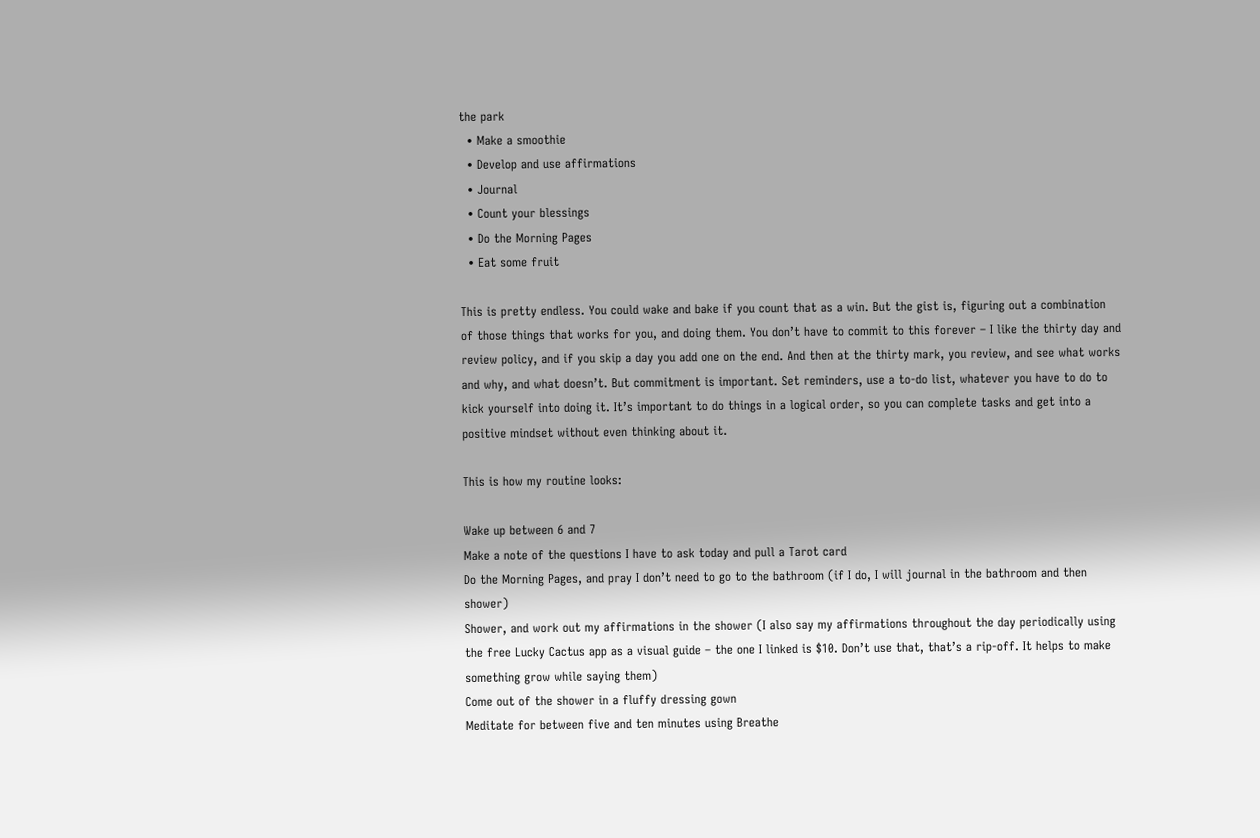the park
  • Make a smoothie
  • Develop and use affirmations
  • Journal
  • Count your blessings
  • Do the Morning Pages
  • Eat some fruit

This is pretty endless. You could wake and bake if you count that as a win. But the gist is, figuring out a combination of those things that works for you, and doing them. You don’t have to commit to this forever – I like the thirty day and review policy, and if you skip a day you add one on the end. And then at the thirty mark, you review, and see what works and why, and what doesn’t. But commitment is important. Set reminders, use a to-do list, whatever you have to do to kick yourself into doing it. It’s important to do things in a logical order, so you can complete tasks and get into a positive mindset without even thinking about it.

This is how my routine looks:

Wake up between 6 and 7
Make a note of the questions I have to ask today and pull a Tarot card
Do the Morning Pages, and pray I don’t need to go to the bathroom (if I do, I will journal in the bathroom and then shower)
Shower, and work out my affirmations in the shower (I also say my affirmations throughout the day periodically using the free Lucky Cactus app as a visual guide – the one I linked is $10. Don’t use that, that’s a rip-off. It helps to make something grow while saying them)
Come out of the shower in a fluffy dressing gown
Meditate for between five and ten minutes using Breathe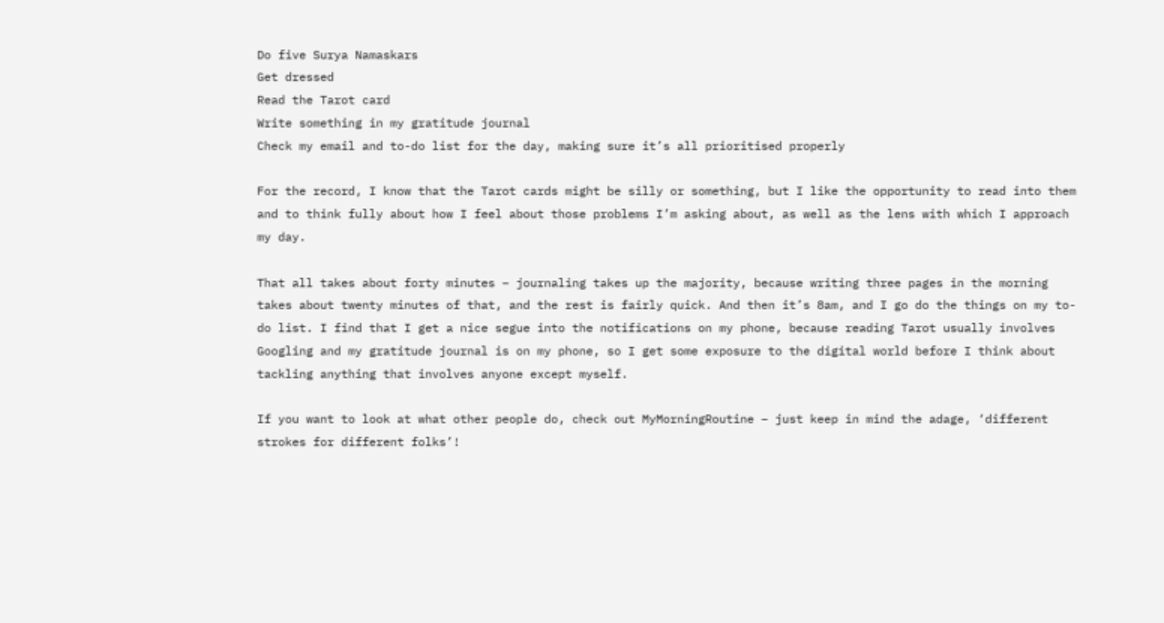Do five Surya Namaskars
Get dressed
Read the Tarot card
Write something in my gratitude journal
Check my email and to-do list for the day, making sure it’s all prioritised properly

For the record, I know that the Tarot cards might be silly or something, but I like the opportunity to read into them and to think fully about how I feel about those problems I’m asking about, as well as the lens with which I approach my day.

That all takes about forty minutes – journaling takes up the majority, because writing three pages in the morning takes about twenty minutes of that, and the rest is fairly quick. And then it’s 8am, and I go do the things on my to-do list. I find that I get a nice segue into the notifications on my phone, because reading Tarot usually involves Googling and my gratitude journal is on my phone, so I get some exposure to the digital world before I think about tackling anything that involves anyone except myself.

If you want to look at what other people do, check out MyMorningRoutine – just keep in mind the adage, ‘different strokes for different folks’!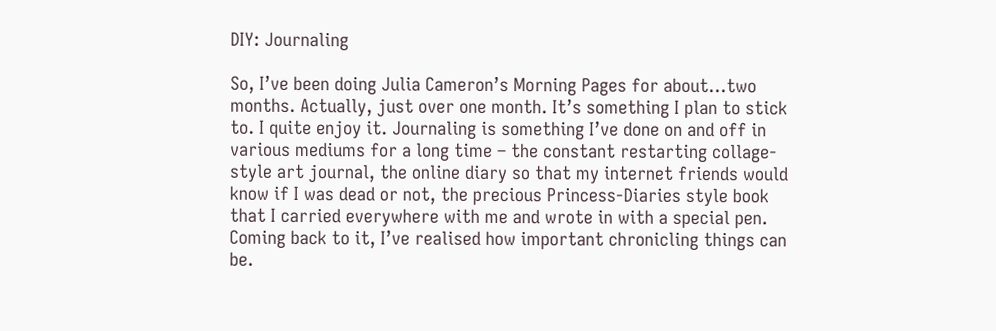DIY: Journaling

So, I’ve been doing Julia Cameron’s Morning Pages for about…two months. Actually, just over one month. It’s something I plan to stick to. I quite enjoy it. Journaling is something I’ve done on and off in various mediums for a long time – the constant restarting collage-style art journal, the online diary so that my internet friends would know if I was dead or not, the precious Princess-Diaries style book that I carried everywhere with me and wrote in with a special pen. Coming back to it, I’ve realised how important chronicling things can be.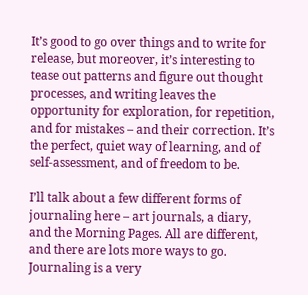It’s good to go over things and to write for release, but moreover, it’s interesting to tease out patterns and figure out thought processes, and writing leaves the opportunity for exploration, for repetition, and for mistakes – and their correction. It’s the perfect, quiet way of learning, and of self-assessment, and of freedom to be.

I’ll talk about a few different forms of journaling here – art journals, a diary, and the Morning Pages. All are different, and there are lots more ways to go. Journaling is a very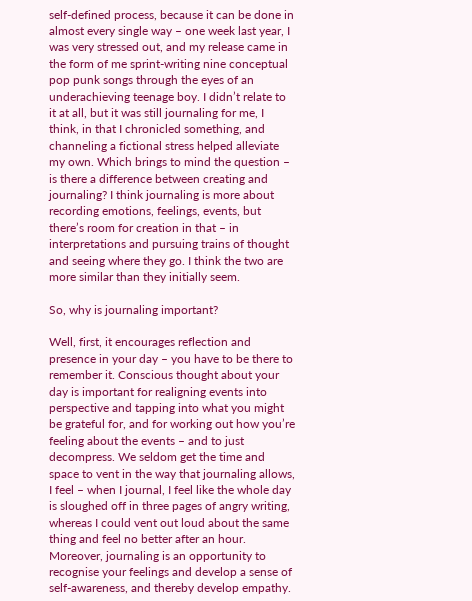self-defined process, because it can be done in almost every single way – one week last year, I was very stressed out, and my release came in the form of me sprint-writing nine conceptual pop punk songs through the eyes of an underachieving teenage boy. I didn’t relate to it at all, but it was still journaling for me, I think, in that I chronicled something, and channeling a fictional stress helped alleviate my own. Which brings to mind the question – is there a difference between creating and journaling? I think journaling is more about recording emotions, feelings, events, but there’s room for creation in that – in interpretations and pursuing trains of thought and seeing where they go. I think the two are more similar than they initially seem.

So, why is journaling important?

Well, first, it encourages reflection and presence in your day – you have to be there to remember it. Conscious thought about your day is important for realigning events into perspective and tapping into what you might be grateful for, and for working out how you’re feeling about the events – and to just decompress. We seldom get the time and space to vent in the way that journaling allows, I feel – when I journal, I feel like the whole day is sloughed off in three pages of angry writing, whereas I could vent out loud about the same thing and feel no better after an hour. Moreover, journaling is an opportunity to recognise your feelings and develop a sense of self-awareness, and thereby develop empathy.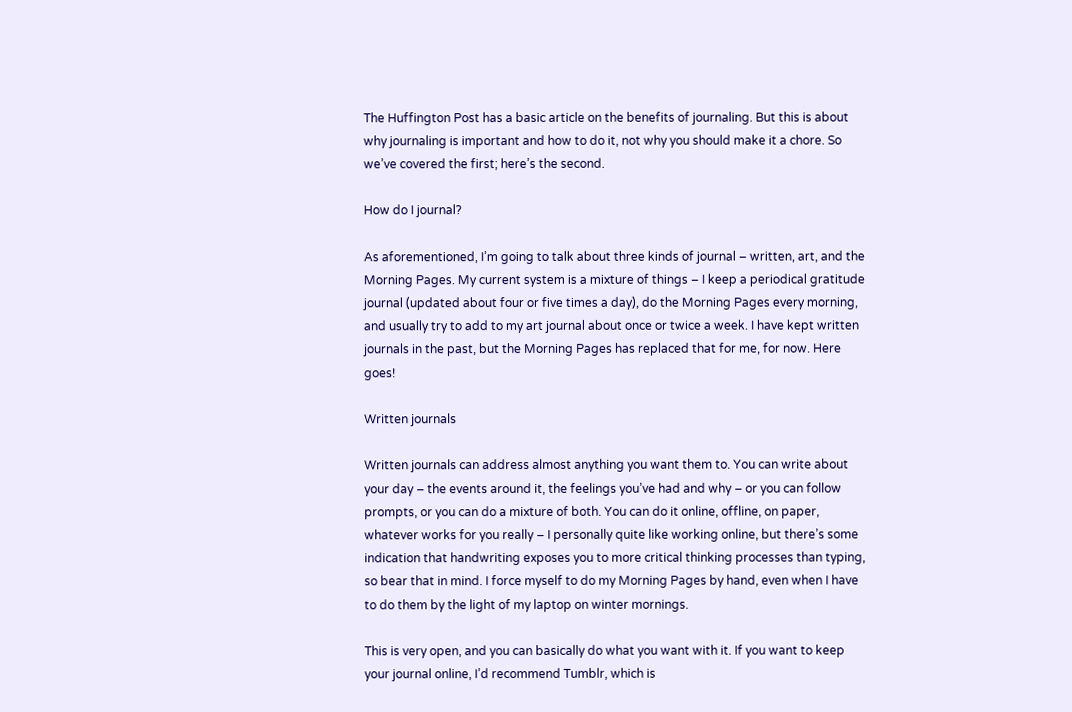The Huffington Post has a basic article on the benefits of journaling. But this is about why journaling is important and how to do it, not why you should make it a chore. So we’ve covered the first; here’s the second.

How do I journal?

As aforementioned, I’m going to talk about three kinds of journal – written, art, and the Morning Pages. My current system is a mixture of things – I keep a periodical gratitude journal (updated about four or five times a day), do the Morning Pages every morning, and usually try to add to my art journal about once or twice a week. I have kept written journals in the past, but the Morning Pages has replaced that for me, for now. Here goes!

Written journals

Written journals can address almost anything you want them to. You can write about your day – the events around it, the feelings you’ve had and why – or you can follow prompts, or you can do a mixture of both. You can do it online, offline, on paper, whatever works for you really – I personally quite like working online, but there’s some indication that handwriting exposes you to more critical thinking processes than typing, so bear that in mind. I force myself to do my Morning Pages by hand, even when I have to do them by the light of my laptop on winter mornings.

This is very open, and you can basically do what you want with it. If you want to keep your journal online, I’d recommend Tumblr, which is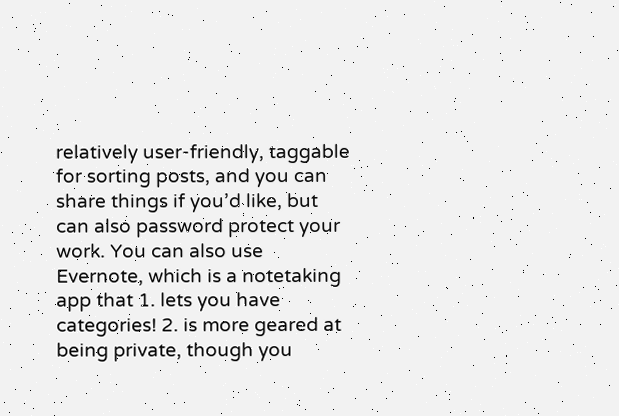relatively user-friendly, taggable for sorting posts, and you can share things if you’d like, but can also password protect your work. You can also use Evernote, which is a notetaking app that 1. lets you have categories! 2. is more geared at being private, though you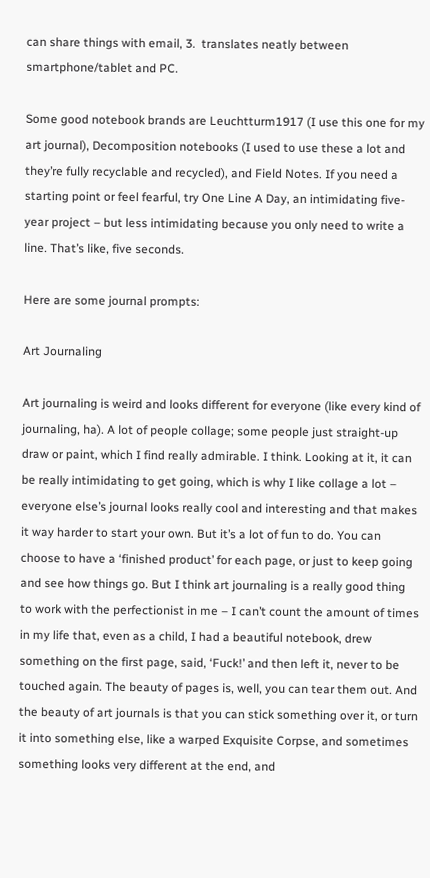can share things with email, 3.  translates neatly between smartphone/tablet and PC.

Some good notebook brands are Leuchtturm1917 (I use this one for my art journal), Decomposition notebooks (I used to use these a lot and they’re fully recyclable and recycled), and Field Notes. If you need a starting point or feel fearful, try One Line A Day, an intimidating five-year project – but less intimidating because you only need to write a line. That’s like, five seconds.

Here are some journal prompts:

Art Journaling

Art journaling is weird and looks different for everyone (like every kind of journaling, ha). A lot of people collage; some people just straight-up draw or paint, which I find really admirable. I think. Looking at it, it can be really intimidating to get going, which is why I like collage a lot – everyone else’s journal looks really cool and interesting and that makes it way harder to start your own. But it’s a lot of fun to do. You can choose to have a ‘finished product’ for each page, or just to keep going and see how things go. But I think art journaling is a really good thing to work with the perfectionist in me – I can’t count the amount of times in my life that, even as a child, I had a beautiful notebook, drew something on the first page, said, ‘Fuck!’ and then left it, never to be touched again. The beauty of pages is, well, you can tear them out. And the beauty of art journals is that you can stick something over it, or turn it into something else, like a warped Exquisite Corpse, and sometimes something looks very different at the end, and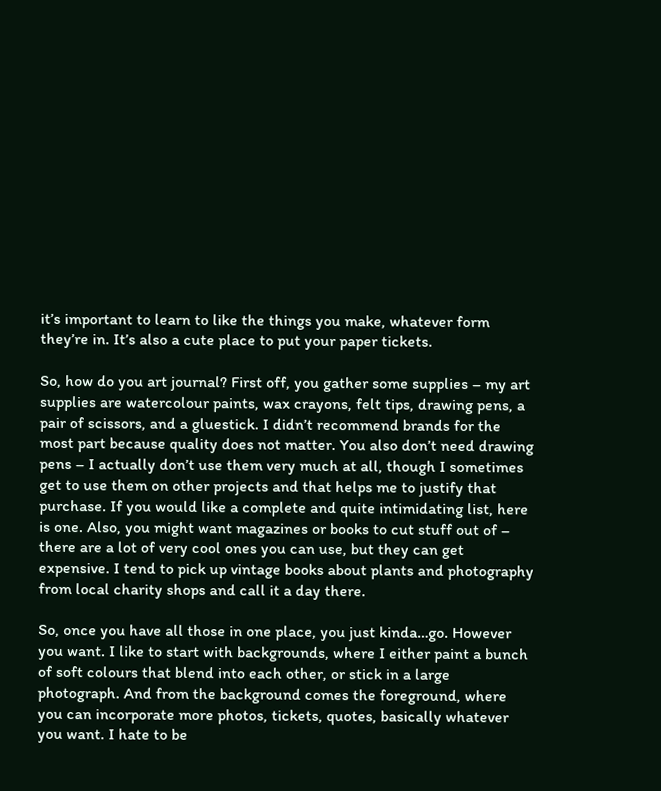it’s important to learn to like the things you make, whatever form they’re in. It’s also a cute place to put your paper tickets.

So, how do you art journal? First off, you gather some supplies – my art supplies are watercolour paints, wax crayons, felt tips, drawing pens, a pair of scissors, and a gluestick. I didn’t recommend brands for the most part because quality does not matter. You also don’t need drawing pens – I actually don’t use them very much at all, though I sometimes get to use them on other projects and that helps me to justify that purchase. If you would like a complete and quite intimidating list, here is one. Also, you might want magazines or books to cut stuff out of – there are a lot of very cool ones you can use, but they can get expensive. I tend to pick up vintage books about plants and photography from local charity shops and call it a day there.

So, once you have all those in one place, you just kinda…go. However you want. I like to start with backgrounds, where I either paint a bunch of soft colours that blend into each other, or stick in a large photograph. And from the background comes the foreground, where you can incorporate more photos, tickets, quotes, basically whatever you want. I hate to be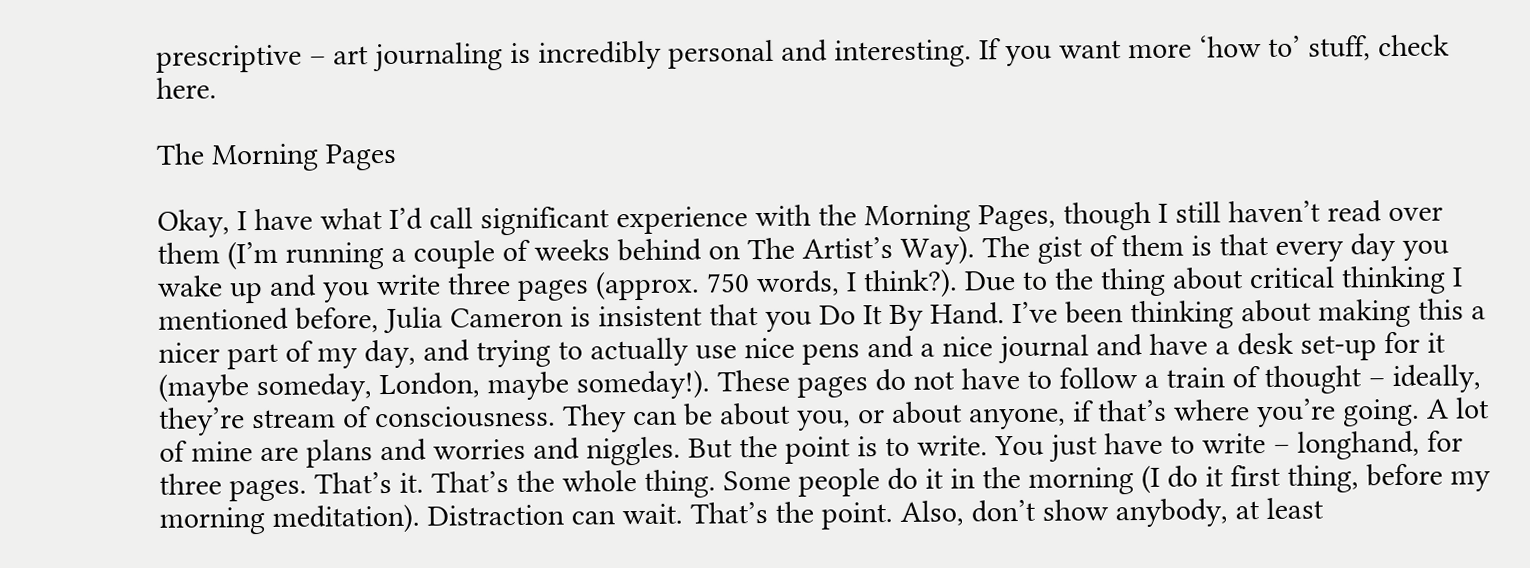prescriptive – art journaling is incredibly personal and interesting. If you want more ‘how to’ stuff, check here.

The Morning Pages

Okay, I have what I’d call significant experience with the Morning Pages, though I still haven’t read over them (I’m running a couple of weeks behind on The Artist’s Way). The gist of them is that every day you wake up and you write three pages (approx. 750 words, I think?). Due to the thing about critical thinking I mentioned before, Julia Cameron is insistent that you Do It By Hand. I’ve been thinking about making this a nicer part of my day, and trying to actually use nice pens and a nice journal and have a desk set-up for it (maybe someday, London, maybe someday!). These pages do not have to follow a train of thought – ideally, they’re stream of consciousness. They can be about you, or about anyone, if that’s where you’re going. A lot of mine are plans and worries and niggles. But the point is to write. You just have to write – longhand, for three pages. That’s it. That’s the whole thing. Some people do it in the morning (I do it first thing, before my morning meditation). Distraction can wait. That’s the point. Also, don’t show anybody, at least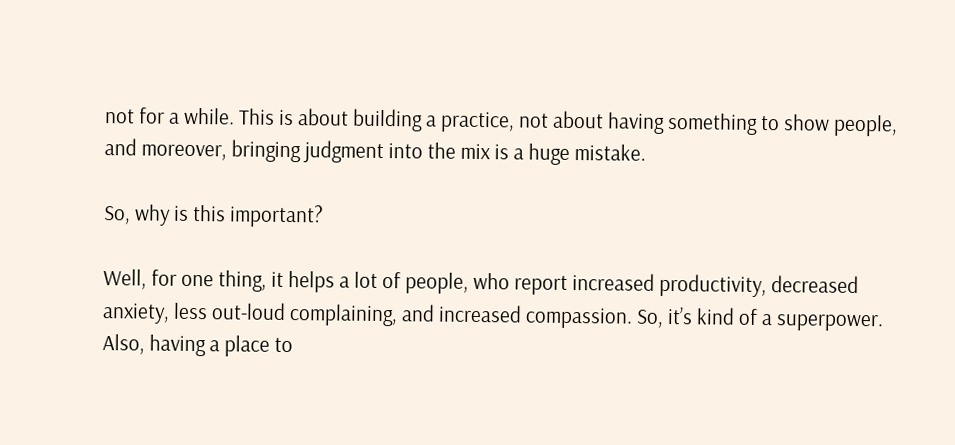not for a while. This is about building a practice, not about having something to show people, and moreover, bringing judgment into the mix is a huge mistake.

So, why is this important?

Well, for one thing, it helps a lot of people, who report increased productivity, decreased anxiety, less out-loud complaining, and increased compassion. So, it’s kind of a superpower. Also, having a place to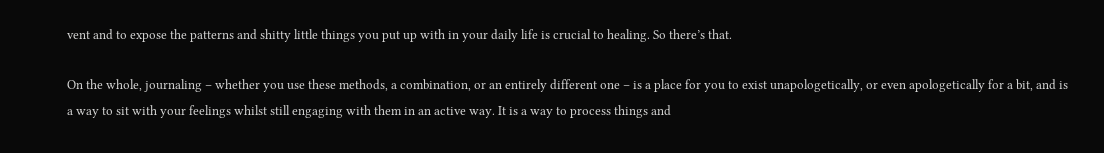vent and to expose the patterns and shitty little things you put up with in your daily life is crucial to healing. So there’s that.

On the whole, journaling – whether you use these methods, a combination, or an entirely different one – is a place for you to exist unapologetically, or even apologetically for a bit, and is a way to sit with your feelings whilst still engaging with them in an active way. It is a way to process things and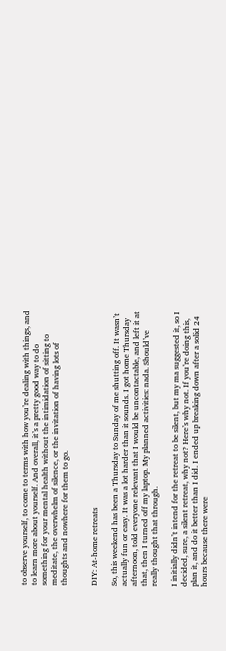to observe yourself, to come to terms with how you’re dealing with things, and to learn more about yourself. And overall, it’s a pretty good way to do something for your mental health without the intimidation of sitting to meditate, the overwhelm of silence, or the invitation of having lots of thoughts and nowhere for them to go.


DIY: At-home retreats

So, this weekend has been a Thursday to Sunday of me shutting off. It wasn’t actually fun or easy. It was a lot harder than it sounds. I got home Thursday afternoon, told everyone relevant that I would be uncontactable, and left it at that, then I turned off my laptop. My planned activities: nada. Should’ve really thought that through.

I initially didn’t intend for the retreat to be silent, but my ma suggested it, so I decided, sure, a silent retreat, why not? Here’s why not. If you’re doing this, plan it, and do it better than I did. I ended up breaking down after a solid 24 hours because there were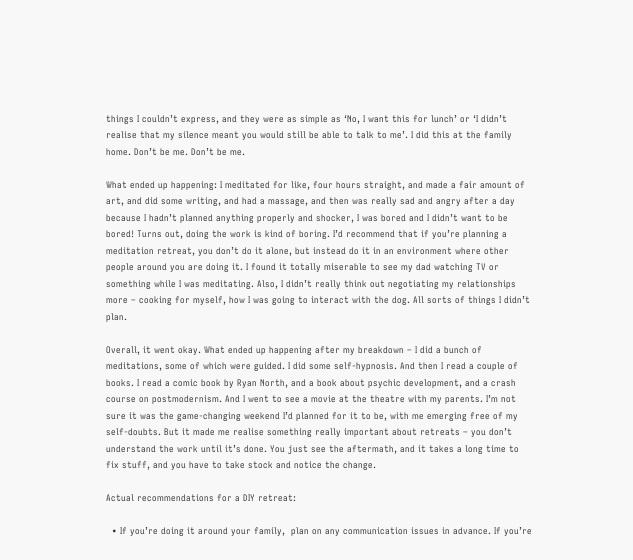things I couldn’t express, and they were as simple as ‘No, I want this for lunch’ or ‘I didn’t realise that my silence meant you would still be able to talk to me’. I did this at the family home. Don’t be me. Don’t be me.

What ended up happening: I meditated for like, four hours straight, and made a fair amount of art, and did some writing, and had a massage, and then was really sad and angry after a day because I hadn’t planned anything properly and shocker, I was bored and I didn’t want to be bored! Turns out, doing the work is kind of boring. I’d recommend that if you’re planning a meditation retreat, you don’t do it alone, but instead do it in an environment where other people around you are doing it. I found it totally miserable to see my dad watching TV or something while I was meditating. Also, I didn’t really think out negotiating my relationships more – cooking for myself, how I was going to interact with the dog. All sorts of things I didn’t plan.

Overall, it went okay. What ended up happening after my breakdown – I did a bunch of meditations, some of which were guided. I did some self-hypnosis. And then I read a couple of books. I read a comic book by Ryan North, and a book about psychic development, and a crash course on postmodernism. And I went to see a movie at the theatre with my parents. I’m not sure it was the game-changing weekend I’d planned for it to be, with me emerging free of my self-doubts. But it made me realise something really important about retreats – you don’t understand the work until it’s done. You just see the aftermath, and it takes a long time to fix stuff, and you have to take stock and notice the change.

Actual recommendations for a DIY retreat:

  • If you’re doing it around your family,  plan on any communication issues in advance. If you’re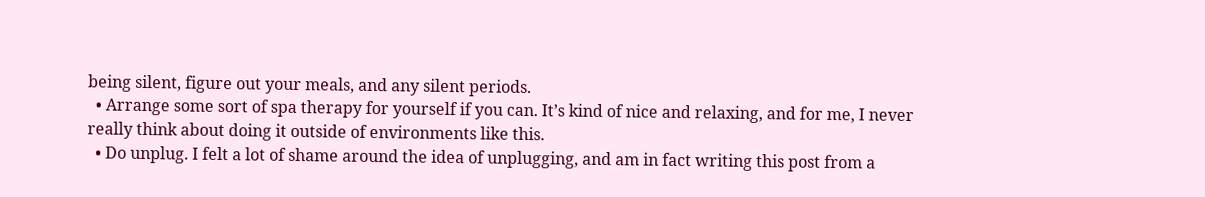being silent, figure out your meals, and any silent periods.
  • Arrange some sort of spa therapy for yourself if you can. It’s kind of nice and relaxing, and for me, I never really think about doing it outside of environments like this.
  • Do unplug. I felt a lot of shame around the idea of unplugging, and am in fact writing this post from a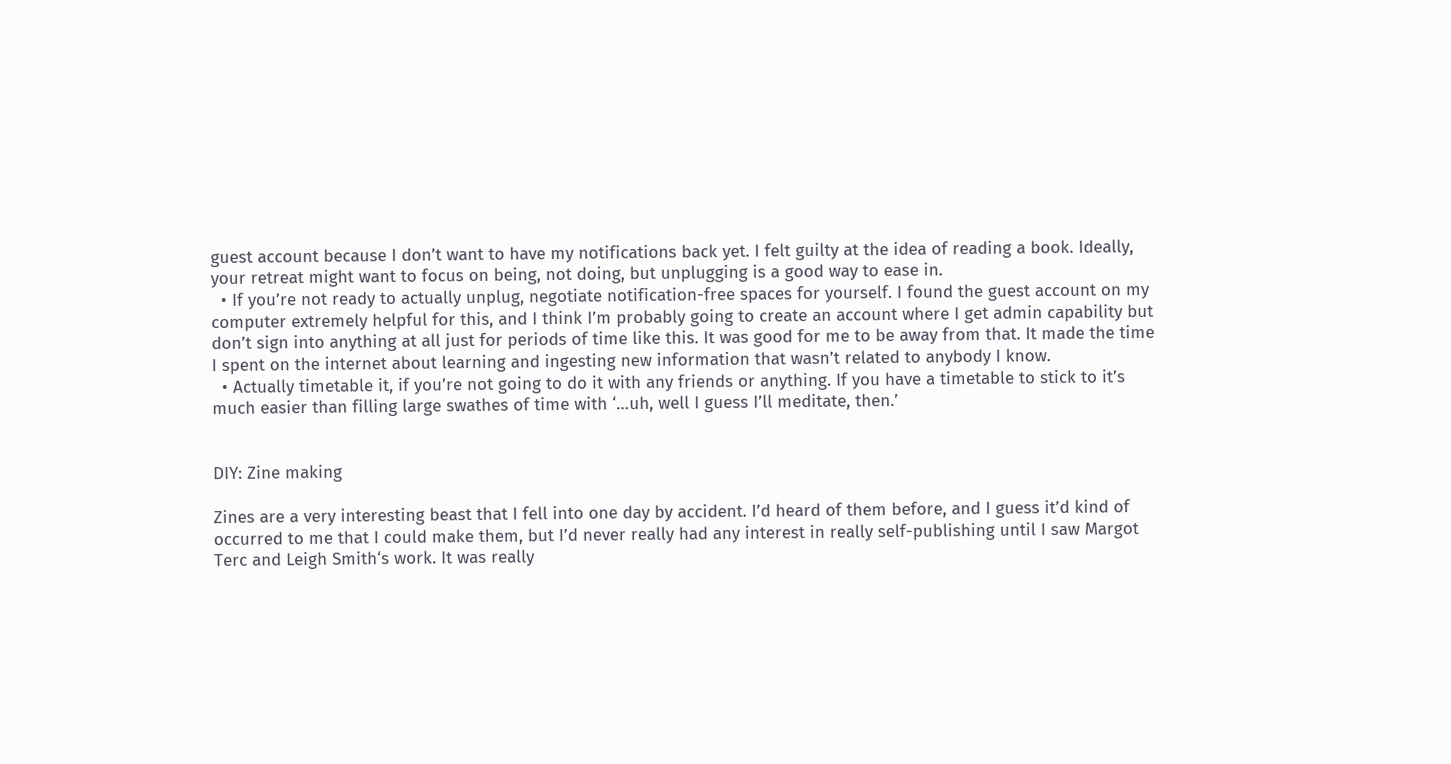guest account because I don’t want to have my notifications back yet. I felt guilty at the idea of reading a book. Ideally, your retreat might want to focus on being, not doing, but unplugging is a good way to ease in.
  • If you’re not ready to actually unplug, negotiate notification-free spaces for yourself. I found the guest account on my computer extremely helpful for this, and I think I’m probably going to create an account where I get admin capability but don’t sign into anything at all just for periods of time like this. It was good for me to be away from that. It made the time I spent on the internet about learning and ingesting new information that wasn’t related to anybody I know.
  • Actually timetable it, if you’re not going to do it with any friends or anything. If you have a timetable to stick to it’s much easier than filling large swathes of time with ‘…uh, well I guess I’ll meditate, then.’


DIY: Zine making

Zines are a very interesting beast that I fell into one day by accident. I’d heard of them before, and I guess it’d kind of occurred to me that I could make them, but I’d never really had any interest in really self-publishing until I saw Margot Terc and Leigh Smith‘s work. It was really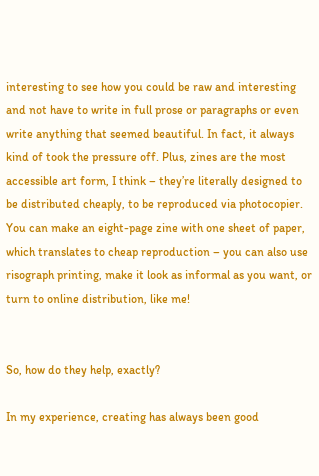interesting to see how you could be raw and interesting and not have to write in full prose or paragraphs or even write anything that seemed beautiful. In fact, it always kind of took the pressure off. Plus, zines are the most accessible art form, I think – they’re literally designed to be distributed cheaply, to be reproduced via photocopier. You can make an eight-page zine with one sheet of paper, which translates to cheap reproduction – you can also use risograph printing, make it look as informal as you want, or turn to online distribution, like me!


So, how do they help, exactly?

In my experience, creating has always been good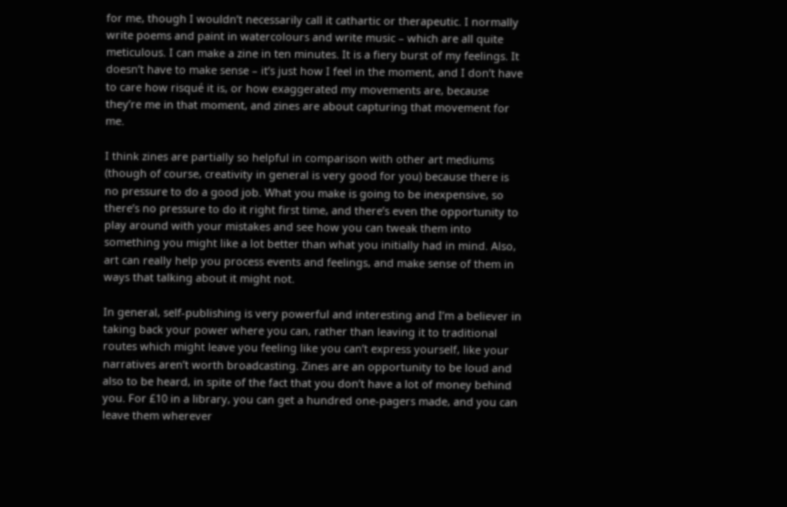for me, though I wouldn’t necessarily call it cathartic or therapeutic. I normally write poems and paint in watercolours and write music – which are all quite meticulous. I can make a zine in ten minutes. It is a fiery burst of my feelings. It doesn’t have to make sense – it’s just how I feel in the moment, and I don’t have to care how risqué it is, or how exaggerated my movements are, because they’re me in that moment, and zines are about capturing that movement for me.

I think zines are partially so helpful in comparison with other art mediums (though of course, creativity in general is very good for you) because there is no pressure to do a good job. What you make is going to be inexpensive, so there’s no pressure to do it right first time, and there’s even the opportunity to play around with your mistakes and see how you can tweak them into something you might like a lot better than what you initially had in mind. Also, art can really help you process events and feelings, and make sense of them in ways that talking about it might not.

In general, self-publishing is very powerful and interesting and I’m a believer in taking back your power where you can, rather than leaving it to traditional routes which might leave you feeling like you can’t express yourself, like your narratives aren’t worth broadcasting. Zines are an opportunity to be loud and also to be heard, in spite of the fact that you don’t have a lot of money behind you. For £10 in a library, you can get a hundred one-pagers made, and you can leave them wherever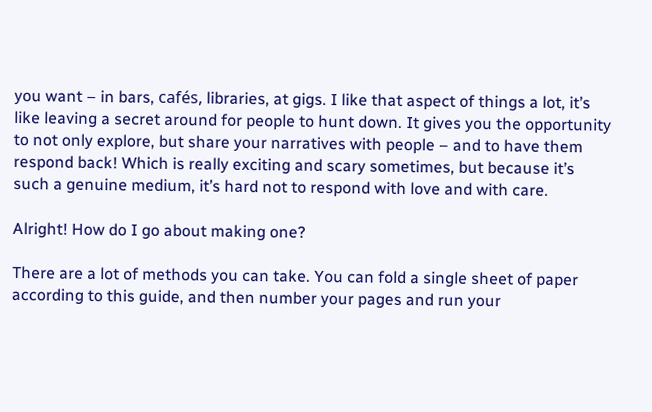you want – in bars, cafés, libraries, at gigs. I like that aspect of things a lot, it’s like leaving a secret around for people to hunt down. It gives you the opportunity to not only explore, but share your narratives with people – and to have them respond back! Which is really exciting and scary sometimes, but because it’s such a genuine medium, it’s hard not to respond with love and with care.

Alright! How do I go about making one?

There are a lot of methods you can take. You can fold a single sheet of paper according to this guide, and then number your pages and run your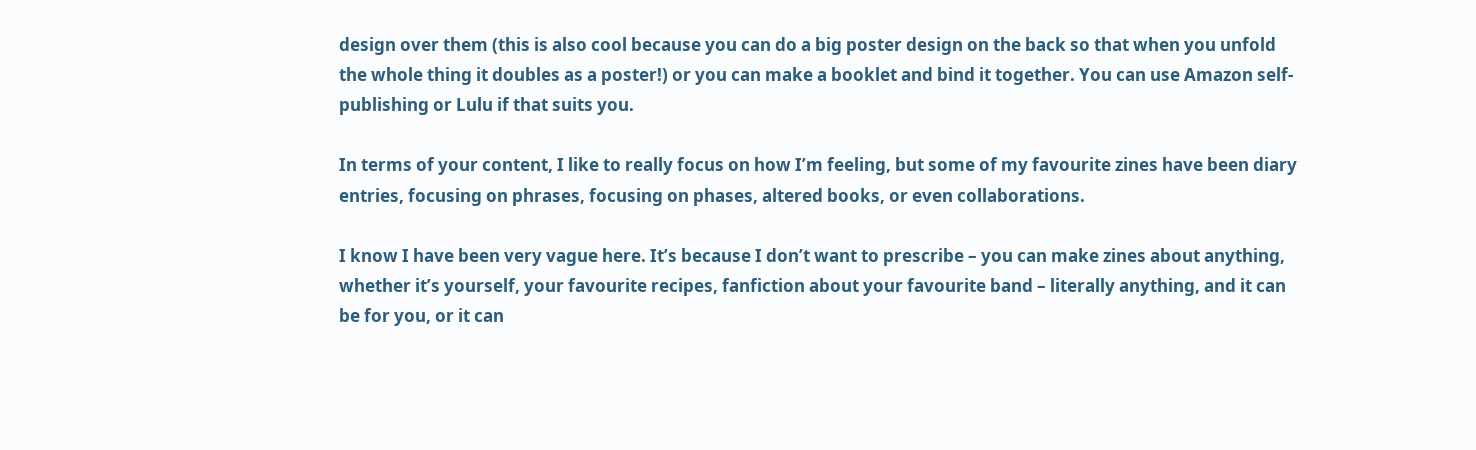design over them (this is also cool because you can do a big poster design on the back so that when you unfold the whole thing it doubles as a poster!) or you can make a booklet and bind it together. You can use Amazon self-publishing or Lulu if that suits you.

In terms of your content, I like to really focus on how I’m feeling, but some of my favourite zines have been diary entries, focusing on phrases, focusing on phases, altered books, or even collaborations.

I know I have been very vague here. It’s because I don’t want to prescribe – you can make zines about anything, whether it’s yourself, your favourite recipes, fanfiction about your favourite band – literally anything, and it can be for you, or it can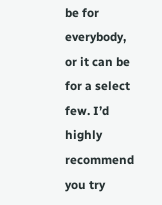be for everybody, or it can be for a select few. I’d highly recommend you try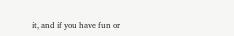it, and if you have fun or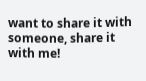want to share it with someone, share it with me!